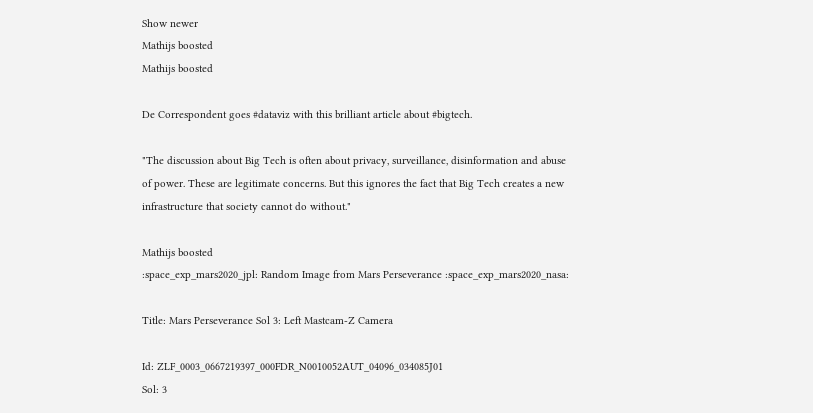Show newer
Mathijs boosted
Mathijs boosted

De Correspondent goes #dataviz with this brilliant article about #bigtech.

"The discussion about Big Tech is often about privacy, surveillance, disinformation and abuse of power. These are legitimate concerns. But this ignores the fact that Big Tech creates a new infrastructure that society cannot do without."

Mathijs boosted
:space_exp_mars2020_jpl: Random Image from Mars Perseverance :space_exp_mars2020_nasa:

Title: Mars Perseverance Sol 3: Left Mastcam-Z Camera

Id: ZLF_0003_0667219397_000FDR_N0010052AUT_04096_034085J01
Sol: 3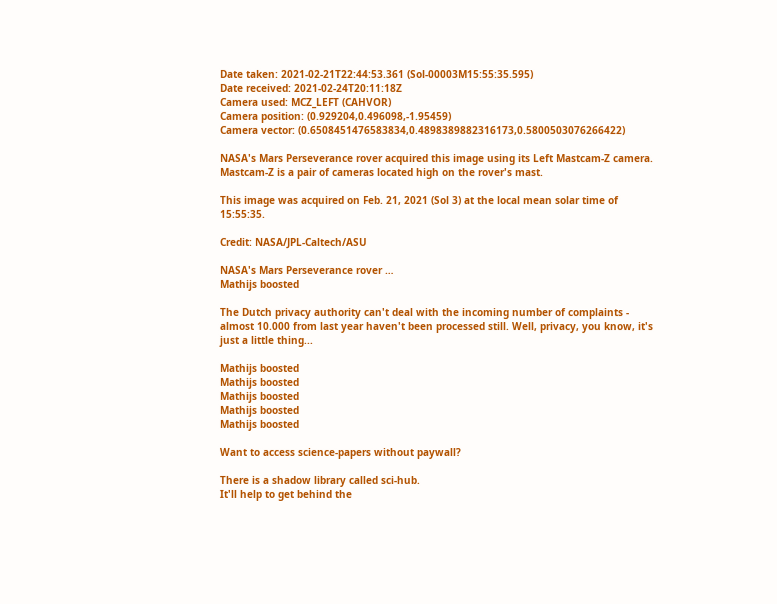Date taken: 2021-02-21T22:44:53.361 (Sol-00003M15:55:35.595)
Date received: 2021-02-24T20:11:18Z
Camera used: MCZ_LEFT (CAHVOR)
Camera position: (0.929204,0.496098,-1.95459)
Camera vector: (0.6508451476583834,0.4898389882316173,0.5800503076266422)

NASA's Mars Perseverance rover acquired this image using its Left Mastcam-Z camera. Mastcam-Z is a pair of cameras located high on the rover's mast.

This image was acquired on Feb. 21, 2021 (Sol 3) at the local mean solar time of 15:55:35.

Credit: NASA/JPL-Caltech/ASU

NASA's Mars Perseverance rover …
Mathijs boosted

The Dutch privacy authority can't deal with the incoming number of complaints - almost 10.000 from last year haven't been processed still. Well, privacy, you know, it's just a little thing...

Mathijs boosted
Mathijs boosted
Mathijs boosted
Mathijs boosted
Mathijs boosted

Want to access science-papers without paywall?

There is a shadow library called sci-hub.
It'll help to get behind the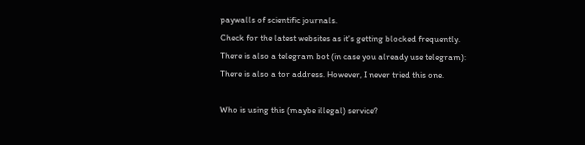paywalls of scientific journals.
Check for the latest websites as it's getting blocked frequently.
There is also a telegram bot (in case you already use telegram):
There is also a tor address. However, I never tried this one.

Who is using this (maybe illegal) service?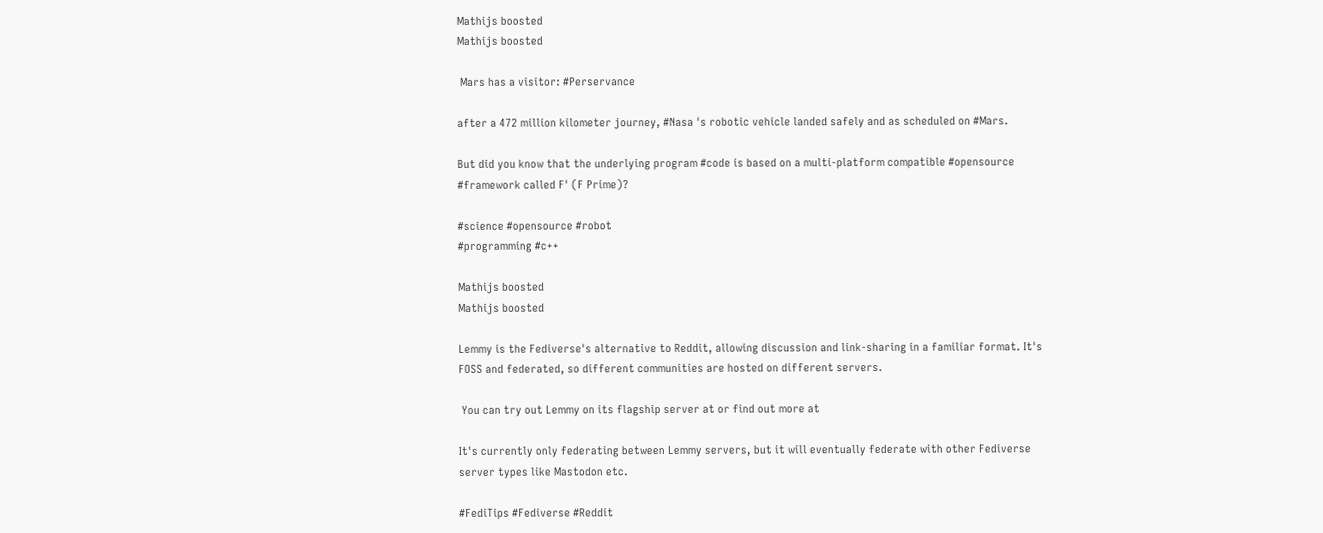Mathijs boosted
Mathijs boosted

 Mars has a visitor: #Perservance

after a 472 million kilometer journey, #Nasa 's robotic vehicle landed safely and as scheduled on #Mars.

But did you know that the underlying program #code is based on a multi-platform compatible #opensource #framework called F' (F Prime)?

#science #opensource #robot
#programming #c++

Mathijs boosted
Mathijs boosted

Lemmy is the Fediverse's alternative to Reddit, allowing discussion and link-sharing in a familiar format. It's FOSS and federated, so different communities are hosted on different servers.

 You can try out Lemmy on its flagship server at or find out more at

It's currently only federating between Lemmy servers, but it will eventually federate with other Fediverse server types like Mastodon etc.

#FediTips #Fediverse #Reddit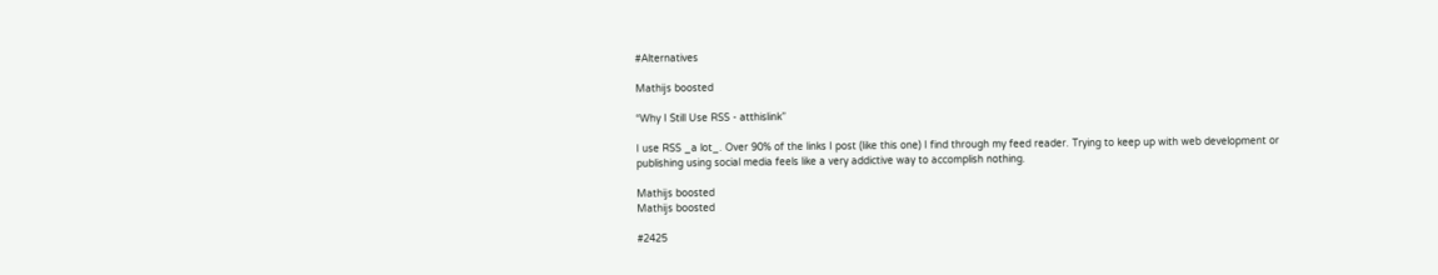#Alternatives

Mathijs boosted

“Why I Still Use RSS - atthislink”

I use RSS _a lot_. Over 90% of the links I post (like this one) I find through my feed reader. Trying to keep up with web development or publishing using social media feels like a very addictive way to accomplish nothing.

Mathijs boosted
Mathijs boosted

#2425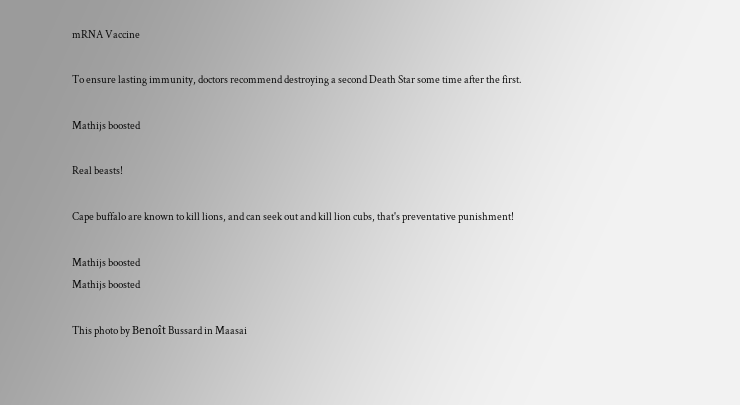mRNA Vaccine

To ensure lasting immunity, doctors recommend destroying a second Death Star some time after the first.

Mathijs boosted

Real beasts!

Cape buffalo are known to kill lions, and can seek out and kill lion cubs, that's preventative punishment!

Mathijs boosted
Mathijs boosted

This photo by Benoît Bussard in Maasai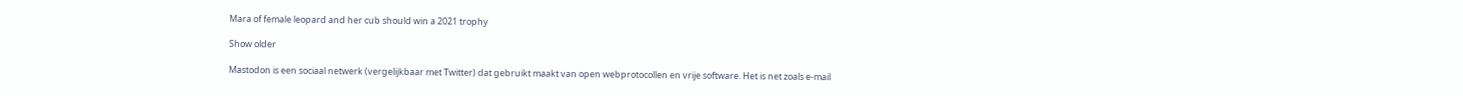Mara of female leopard and her cub should win a 2021 trophy

Show older

Mastodon is een sociaal netwerk (vergelijkbaar met Twitter) dat gebruikt maakt van open webprotocollen en vrije software. Het is net zoals e-mail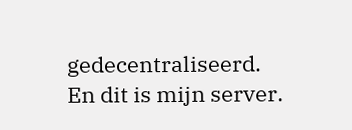gedecentraliseerd. En dit is mijn server.